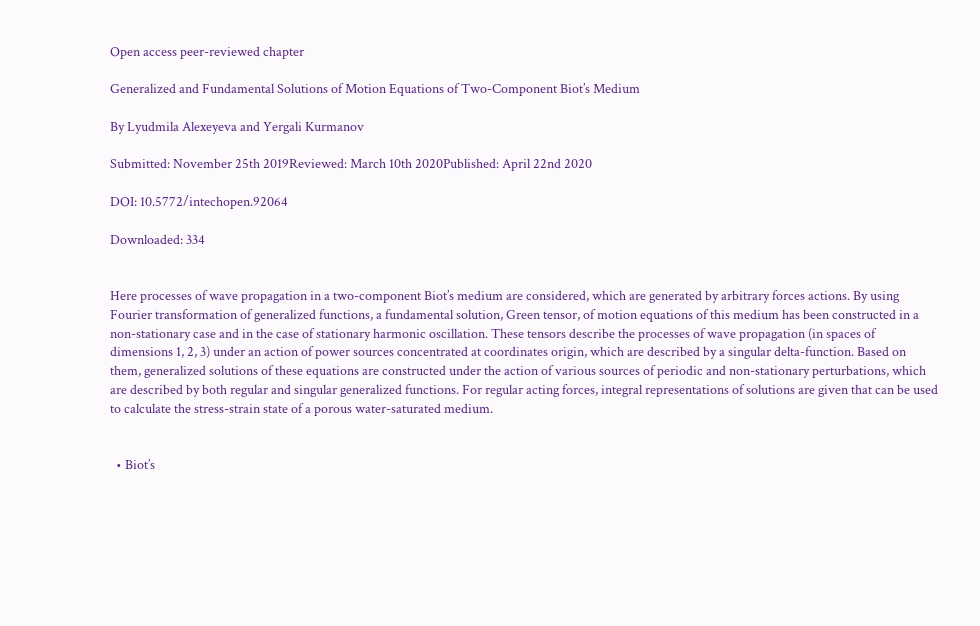Open access peer-reviewed chapter

Generalized and Fundamental Solutions of Motion Equations of Two-Component Biot’s Medium

By Lyudmila Alexeyeva and Yergali Kurmanov

Submitted: November 25th 2019Reviewed: March 10th 2020Published: April 22nd 2020

DOI: 10.5772/intechopen.92064

Downloaded: 334


Here processes of wave propagation in a two-component Biot’s medium are considered, which are generated by arbitrary forces actions. By using Fourier transformation of generalized functions, a fundamental solution, Green tensor, of motion equations of this medium has been constructed in a non-stationary case and in the case of stationary harmonic oscillation. These tensors describe the processes of wave propagation (in spaces of dimensions 1, 2, 3) under an action of power sources concentrated at coordinates origin, which are described by a singular delta-function. Based on them, generalized solutions of these equations are constructed under the action of various sources of periodic and non-stationary perturbations, which are described by both regular and singular generalized functions. For regular acting forces, integral representations of solutions are given that can be used to calculate the stress-strain state of a porous water-saturated medium.


  • Biot’s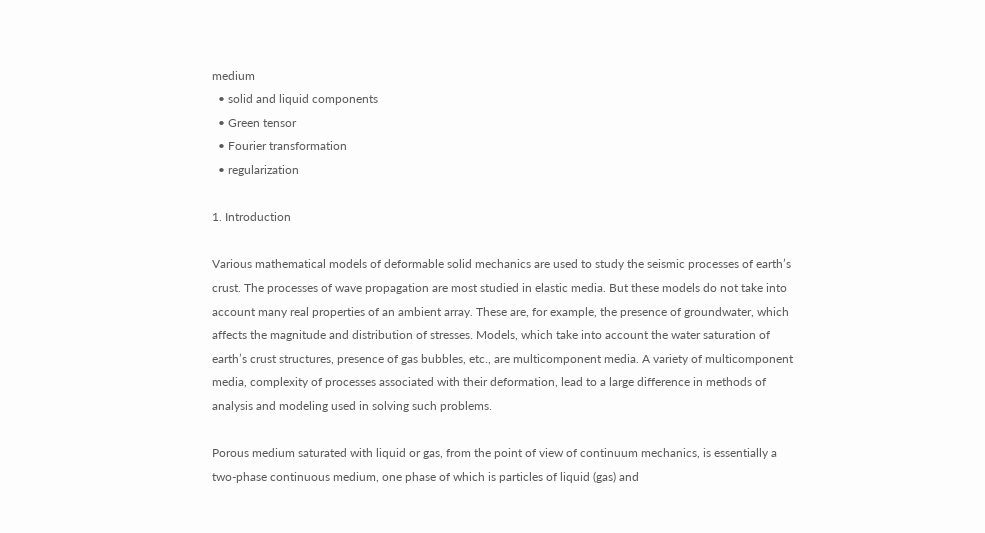medium
  • solid and liquid components
  • Green tensor
  • Fourier transformation
  • regularization

1. Introduction

Various mathematical models of deformable solid mechanics are used to study the seismic processes of earth’s crust. The processes of wave propagation are most studied in elastic media. But these models do not take into account many real properties of an ambient array. These are, for example, the presence of groundwater, which affects the magnitude and distribution of stresses. Models, which take into account the water saturation of earth’s crust structures, presence of gas bubbles, etc., are multicomponent media. A variety of multicomponent media, complexity of processes associated with their deformation, lead to a large difference in methods of analysis and modeling used in solving such problems.

Porous medium saturated with liquid or gas, from the point of view of continuum mechanics, is essentially a two-phase continuous medium, one phase of which is particles of liquid (gas) and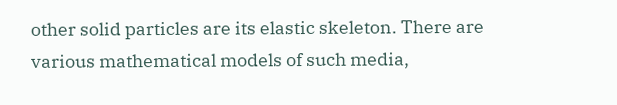other solid particles are its elastic skeleton. There are various mathematical models of such media,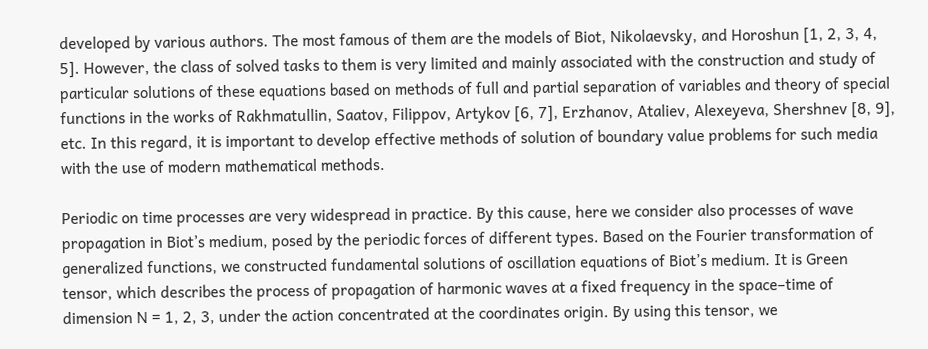developed by various authors. The most famous of them are the models of Biot, Nikolaevsky, and Horoshun [1, 2, 3, 4, 5]. However, the class of solved tasks to them is very limited and mainly associated with the construction and study of particular solutions of these equations based on methods of full and partial separation of variables and theory of special functions in the works of Rakhmatullin, Saatov, Filippov, Artykov [6, 7], Erzhanov, Ataliev, Alexeyeva, Shershnev [8, 9], etc. In this regard, it is important to develop effective methods of solution of boundary value problems for such media with the use of modern mathematical methods.

Periodic on time processes are very widespread in practice. By this cause, here we consider also processes of wave propagation in Biot’s medium, posed by the periodic forces of different types. Based on the Fourier transformation of generalized functions, we constructed fundamental solutions of oscillation equations of Biot’s medium. It is Green tensor, which describes the process of propagation of harmonic waves at a fixed frequency in the space–time of dimension N = 1, 2, 3, under the action concentrated at the coordinates origin. By using this tensor, we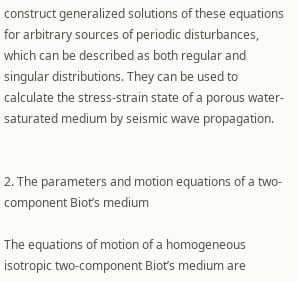construct generalized solutions of these equations for arbitrary sources of periodic disturbances, which can be described as both regular and singular distributions. They can be used to calculate the stress-strain state of a porous water-saturated medium by seismic wave propagation.


2. The parameters and motion equations of a two-component Biot’s medium

The equations of motion of a homogeneous isotropic two-component Biot’s medium are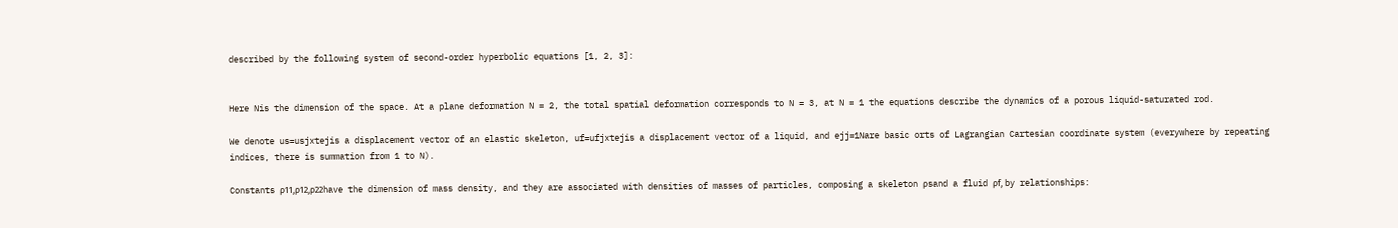described by the following system of second-order hyperbolic equations [1, 2, 3]:


Here Nis the dimension of the space. At a plane deformation N = 2, the total spatial deformation corresponds to N = 3, at N = 1 the equations describe the dynamics of a porous liquid-saturated rod.

We denote us=usjxtejis a displacement vector of an elastic skeleton, uf=ufjxtejis a displacement vector of a liquid, and ejj=1Nare basic orts of Lagrangian Cartesian coordinate system (everywhere by repeating indices, there is summation from 1 to N).

Constants ρ11,ρ12,ρ22have the dimension of mass density, and they are associated with densities of masses of particles, composing a skeleton ρsand a fluid ρf, by relationships: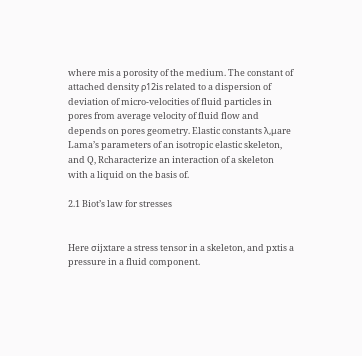where mis a porosity of the medium. The constant of attached density ρ12is related to a dispersion of deviation of micro-velocities of fluid particles in pores from average velocity of fluid flow and depends on pores geometry. Elastic constants λ,μare Lama’s parameters of an isotropic elastic skeleton, and Q, Rcharacterize an interaction of a skeleton with a liquid on the basis of.

2.1 Biot’s law for stresses


Here σijxtare a stress tensor in a skeleton, and pxtis a pressure in a fluid component.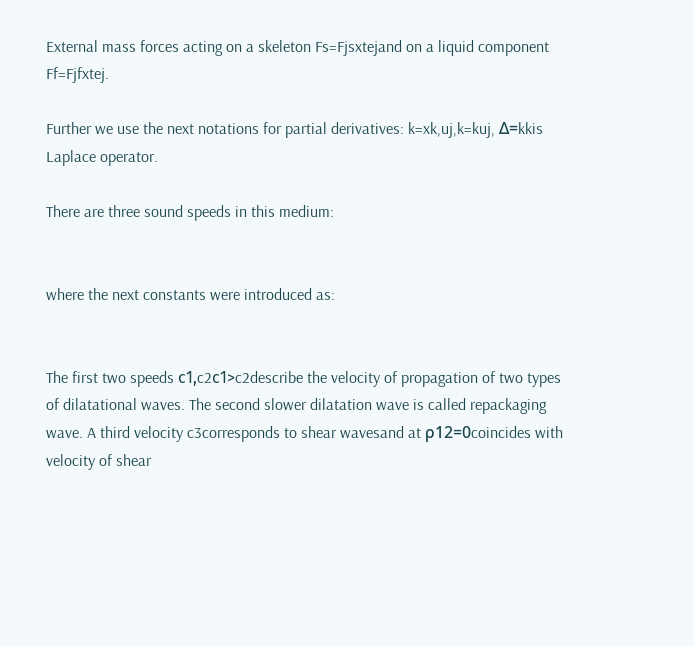External mass forces acting on a skeleton Fs=Fjsxtejand on a liquid component Ff=Fjfxtej.

Further we use the next notations for partial derivatives: k=xk,uj,k=kuj, Δ=kkis Laplace operator.

There are three sound speeds in this medium:


where the next constants were introduced as:


The first two speeds с1,c2с1>c2describe the velocity of propagation of two types of dilatational waves. The second slower dilatation wave is called repackaging wave. A third velocity c3corresponds to shear wavesand at ρ12=0coincides with velocity of shear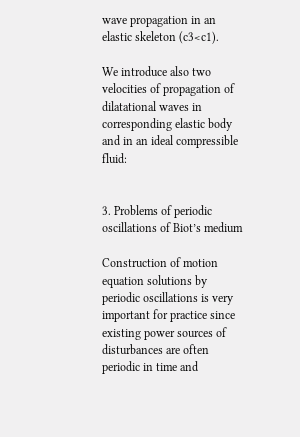wave propagation in an elastic skeleton (c3<c1).

We introduce also two velocities of propagation of dilatational waves in corresponding elastic body and in an ideal compressible fluid:


3. Problems of periodic oscillations of Biot’s medium

Construction of motion equation solutions by periodic oscillations is very important for practice since existing power sources of disturbances are often periodic in time and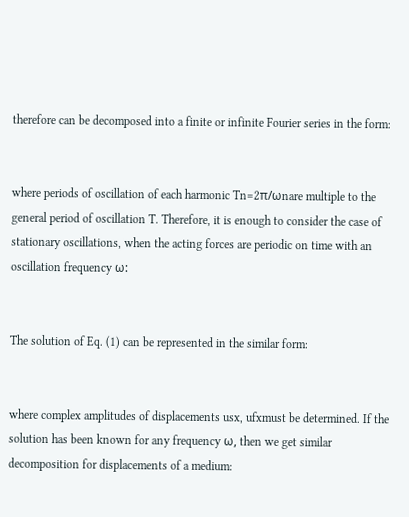therefore can be decomposed into a finite or infinite Fourier series in the form:


where periods of oscillation of each harmonic Tn=2π/ωnare multiple to the general period of oscillation T. Therefore, it is enough to consider the case of stationary oscillations, when the acting forces are periodic on time with an oscillation frequency ω:


The solution of Eq. (1) can be represented in the similar form:


where complex amplitudes of displacements usx, ufxmust be determined. If the solution has been known for any frequency ω, then we get similar decomposition for displacements of a medium: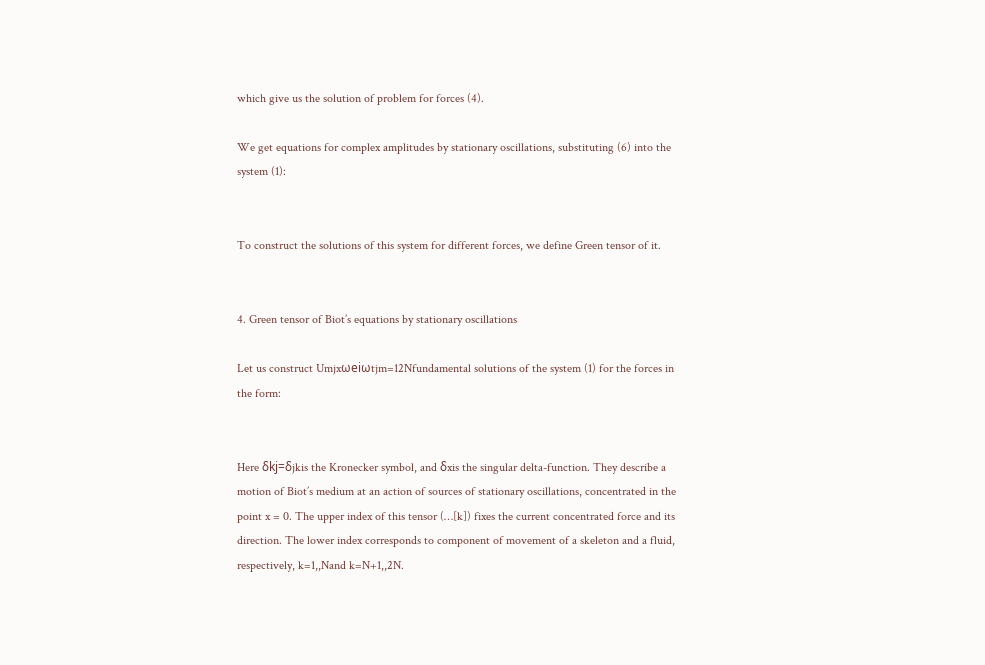which give us the solution of problem for forces (4).

We get equations for complex amplitudes by stationary oscillations, substituting (6) into the system (1):


To construct the solutions of this system for different forces, we define Green tensor of it.


4. Green tensor of Biot’s equations by stationary oscillations

Let us construct Umjxωeiωtjm=12Nfundamental solutions of the system (1) for the forces in the form:


Here δkj=δjkis the Kronecker symbol, and δxis the singular delta-function. They describe a motion of Biot’s medium at an action of sources of stationary oscillations, concentrated in the point x = 0. The upper index of this tensor (…[k]) fixes the current concentrated force and its direction. The lower index corresponds to component of movement of a skeleton and a fluid, respectively, k=1,,Nand k=N+1,,2N.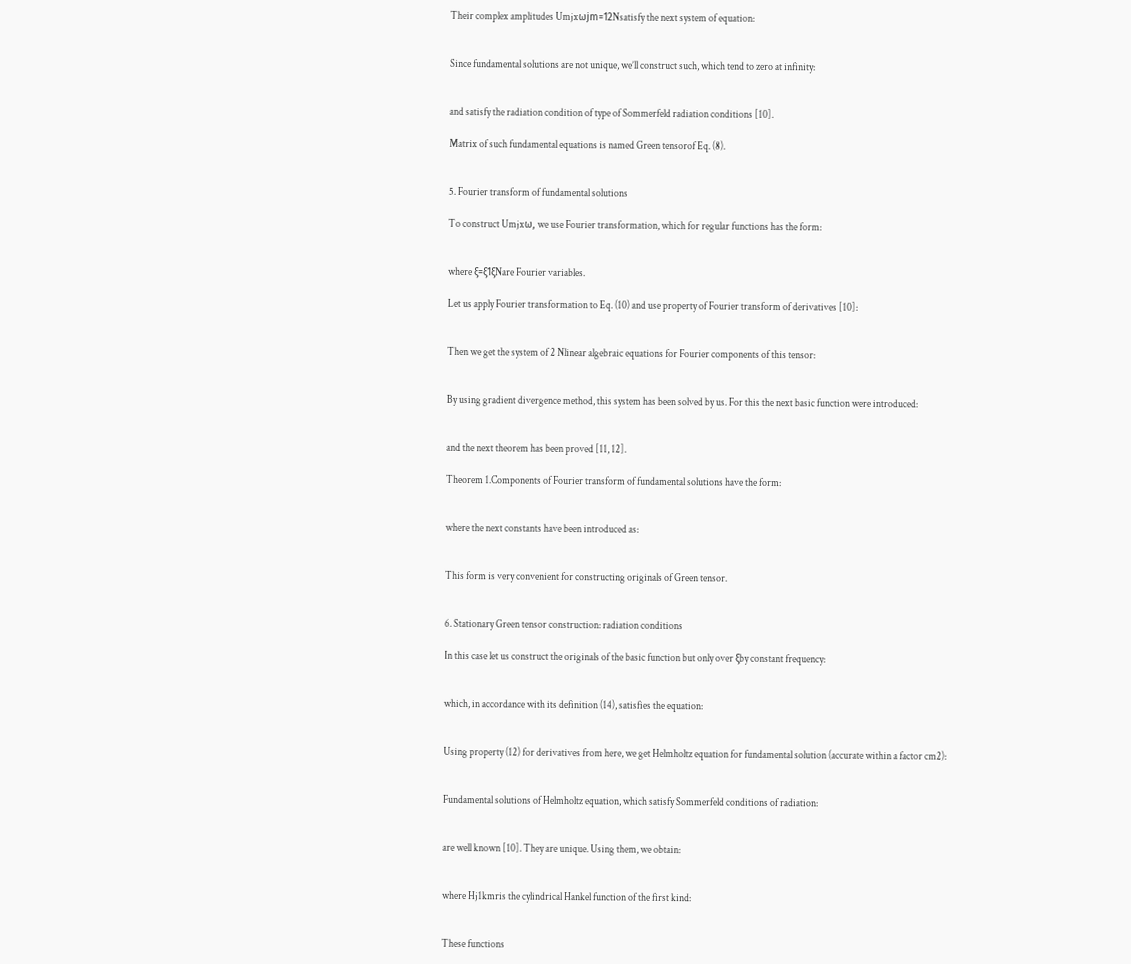Their complex amplitudes Umjxωjm=12Nsatisfy the next system of equation:


Since fundamental solutions are not unique, we’ll construct such, which tend to zero at infinity:


and satisfy the radiation condition of type of Sommerfeld radiation conditions [10].

Matrix of such fundamental equations is named Green tensorof Eq. (8).


5. Fourier transform of fundamental solutions

To construct Umjxω, we use Fourier transformation, which for regular functions has the form:


where ξ=ξ1ξNare Fourier variables.

Let us apply Fourier transformation to Eq. (10) and use property of Fourier transform of derivatives [10]:


Then we get the system of 2 Nlinear algebraic equations for Fourier components of this tensor:


By using gradient divergence method, this system has been solved by us. For this the next basic function were introduced:


and the next theorem has been proved [11, 12].

Theorem 1.Components of Fourier transform of fundamental solutions have the form:


where the next constants have been introduced as:


This form is very convenient for constructing originals of Green tensor.


6. Stationary Green tensor construction: radiation conditions

In this case let us construct the originals of the basic function but only over ξby constant frequency:


which, in accordance with its definition (14), satisfies the equation:


Using property (12) for derivatives from here, we get Helmholtz equation for fundamental solution (accurate within a factor cm2):


Fundamental solutions of Helmholtz equation, which satisfy Sommerfeld conditions of radiation:


are well known [10]. They are unique. Using them, we obtain:


where Hj1kmris the cylindrical Hankel function of the first kind:


These functions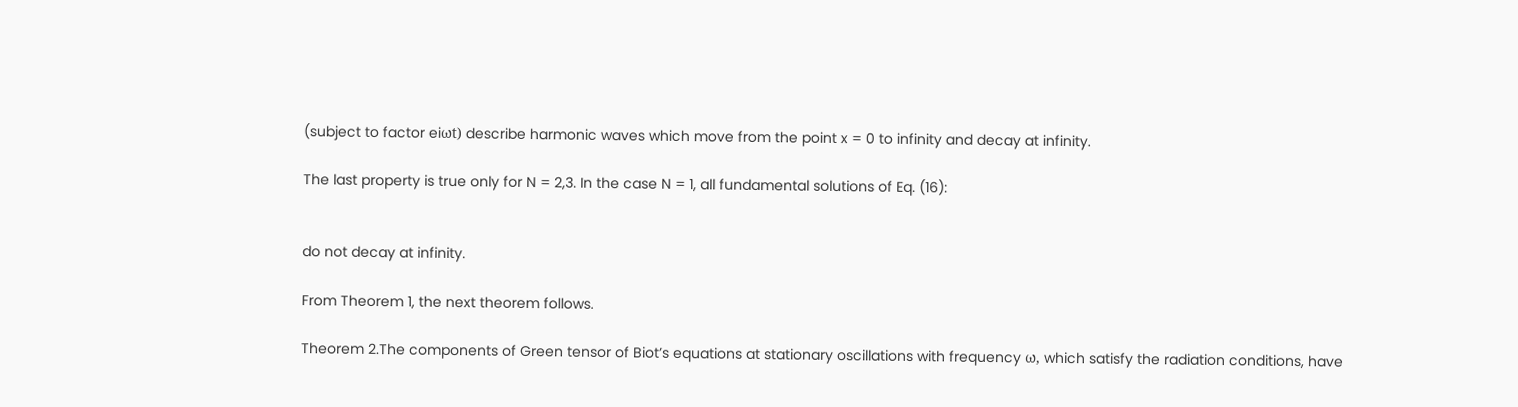(subject to factor eiωt) describe harmonic waves which move from the point x = 0 to infinity and decay at infinity.

The last property is true only for N = 2,3. In the case N = 1, all fundamental solutions of Eq. (16):


do not decay at infinity.

From Theorem 1, the next theorem follows.

Theorem 2.The components of Green tensor of Biot’s equations at stationary oscillations with frequency ω, which satisfy the radiation conditions, have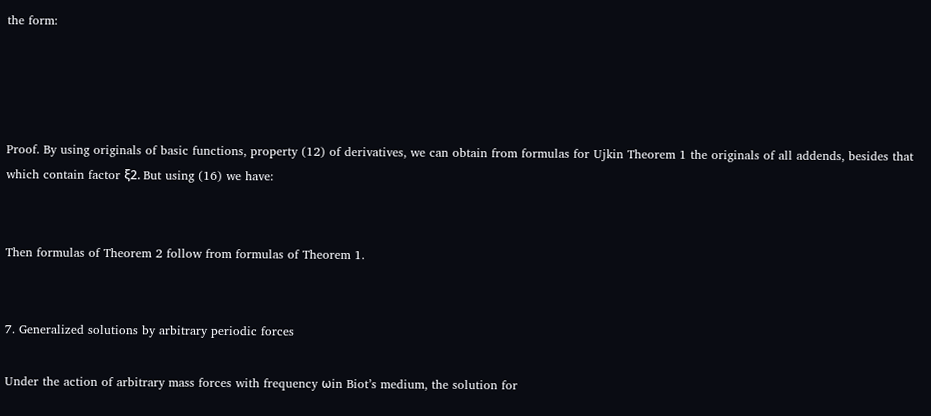the form:




Proof. By using originals of basic functions, property (12) of derivatives, we can obtain from formulas for Ujkin Theorem 1 the originals of all addends, besides that which contain factor ξ2. But using (16) we have:


Then formulas of Theorem 2 follow from formulas of Theorem 1.


7. Generalized solutions by arbitrary periodic forces

Under the action of arbitrary mass forces with frequency ωin Biot’s medium, the solution for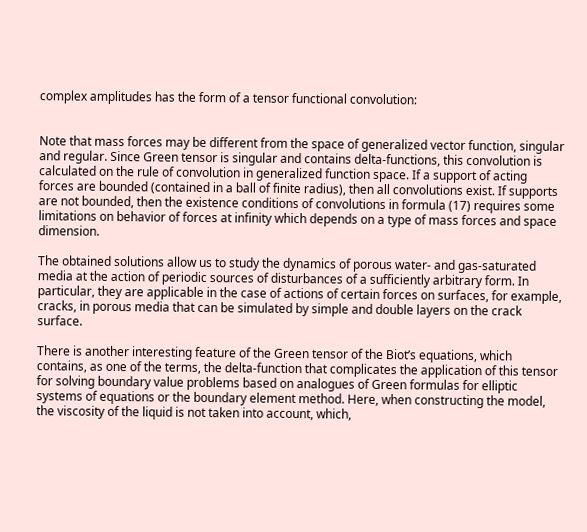complex amplitudes has the form of a tensor functional convolution:


Note that mass forces may be different from the space of generalized vector function, singular and regular. Since Green tensor is singular and contains delta-functions, this convolution is calculated on the rule of convolution in generalized function space. If a support of acting forces are bounded (contained in a ball of finite radius), then all convolutions exist. If supports are not bounded, then the existence conditions of convolutions in formula (17) requires some limitations on behavior of forces at infinity which depends on a type of mass forces and space dimension.

The obtained solutions allow us to study the dynamics of porous water- and gas-saturated media at the action of periodic sources of disturbances of a sufficiently arbitrary form. In particular, they are applicable in the case of actions of certain forces on surfaces, for example, cracks, in porous media that can be simulated by simple and double layers on the crack surface.

There is another interesting feature of the Green tensor of the Biot’s equations, which contains, as one of the terms, the delta-function that complicates the application of this tensor for solving boundary value problems based on analogues of Green formulas for elliptic systems of equations or the boundary element method. Here, when constructing the model, the viscosity of the liquid is not taken into account, which,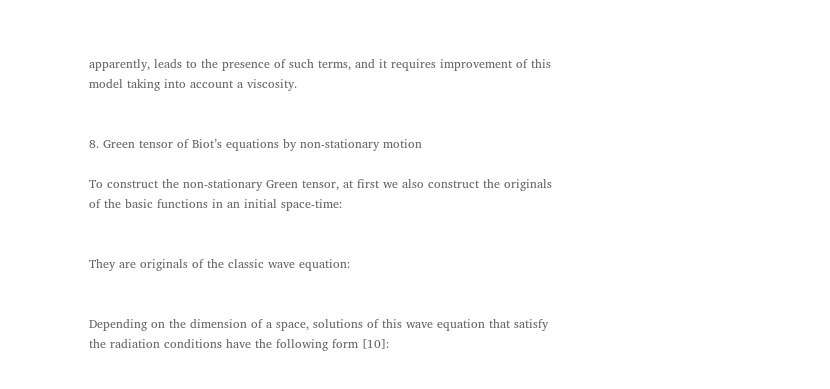apparently, leads to the presence of such terms, and it requires improvement of this model taking into account a viscosity.


8. Green tensor of Biot’s equations by non-stationary motion

To construct the non-stationary Green tensor, at first we also construct the originals of the basic functions in an initial space-time:


They are originals of the classic wave equation:


Depending on the dimension of a space, solutions of this wave equation that satisfy the radiation conditions have the following form [10]: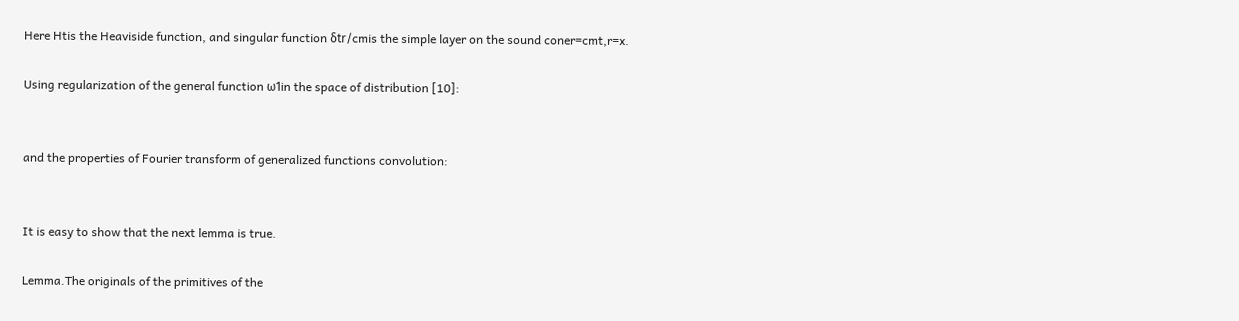Here Htis the Heaviside function, and singular function δtr/cmis the simple layer on the sound coner=cmt,r=x.

Using regularization of the general function ω1in the space of distribution [10]:


and the properties of Fourier transform of generalized functions convolution:


It is easy to show that the next lemma is true.

Lemma.The originals of the primitives of the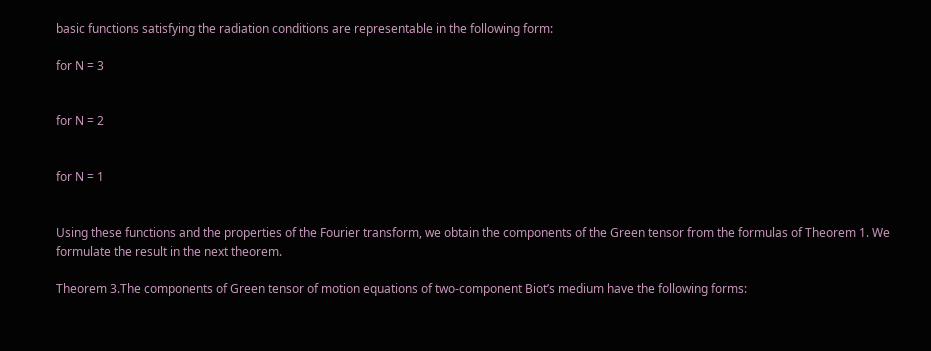basic functions satisfying the radiation conditions are representable in the following form:

for N = 3


for N = 2


for N = 1


Using these functions and the properties of the Fourier transform, we obtain the components of the Green tensor from the formulas of Theorem 1. We formulate the result in the next theorem.

Theorem 3.The components of Green tensor of motion equations of two-component Biot’s medium have the following forms: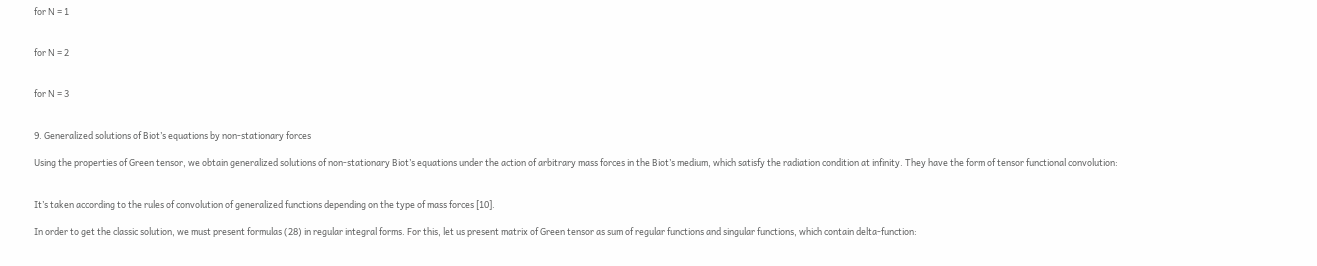for N = 1


for N = 2


for N = 3


9. Generalized solutions of Biot’s equations by non-stationary forces

Using the properties of Green tensor, we obtain generalized solutions of non-stationary Biot’s equations under the action of arbitrary mass forces in the Biot’s medium, which satisfy the radiation condition at infinity. They have the form of tensor functional convolution:


It’s taken according to the rules of convolution of generalized functions depending on the type of mass forces [10].

In order to get the classic solution, we must present formulas (28) in regular integral forms. For this, let us present matrix of Green tensor as sum of regular functions and singular functions, which contain delta-function: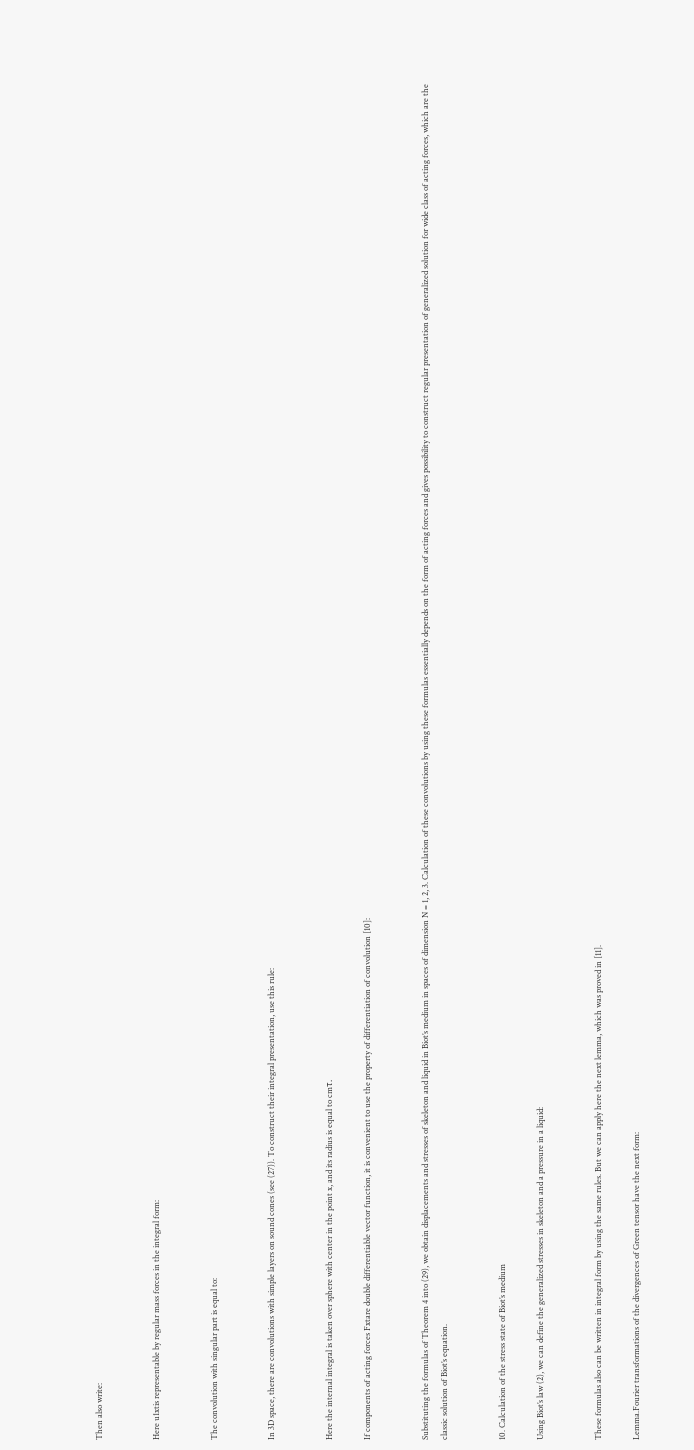Then also write:


Here u1xtis representable by regular mass forces in the integral form:


The convolution with singular part is equal to:


In 3D space, there are convolutions with simple layers on sound cones (see (27)). To construct their integral presentation, use this rule:


Here the internal integral is taken over sphere with center in the point x, and its radius is equal to cmτ.

If components of acting forces Fxtare double differentiable vector function, it is convenient to use the property of differentiation of convolution [10]:


Substituting the formulas of Theorem 4 into (29), we obtain displacements and stresses of skeleton and liquid in Biot’s medium in spaces of dimension N = 1, 2, 3. Calculation of these convolutions by using these formulas essentially depends on the form of acting forces and gives possibility to construct regular presentation of generalized solution for wide class of acting forces, which are the classic solution of Biot’s equation.


10. Calculation of the stress state of Biot’s medium

Using Biot’s law (2), we can define the generalized stresses in skeleton and a pressure in a liquid:


These formulas also can be written in integral form by using the same rules. But we can apply here the next lemma, which was proved in [11].

Lemma.Fourier transformations of the divergences of Green tensor have the next form: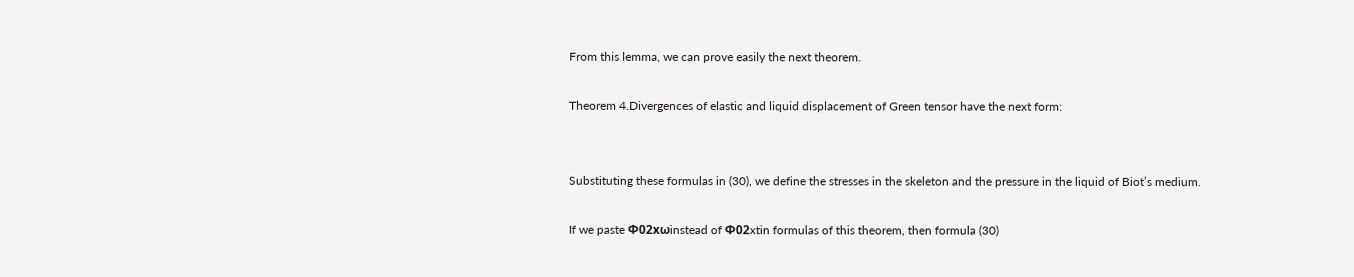From this lemma, we can prove easily the next theorem.

Theorem 4.Divergences of elastic and liquid displacement of Green tensor have the next form:


Substituting these formulas in (30), we define the stresses in the skeleton and the pressure in the liquid of Biot’s medium.

If we paste Φ02xωinstead of Φ02xtin formulas of this theorem, then formula (30)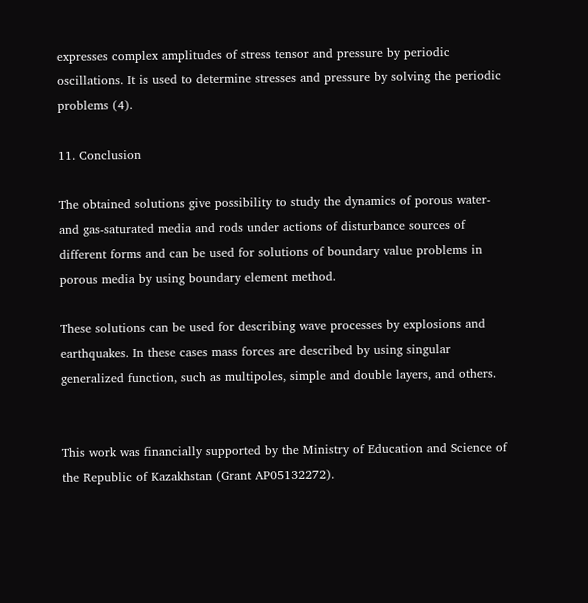expresses complex amplitudes of stress tensor and pressure by periodic oscillations. It is used to determine stresses and pressure by solving the periodic problems (4).

11. Conclusion

The obtained solutions give possibility to study the dynamics of porous water- and gas-saturated media and rods under actions of disturbance sources of different forms and can be used for solutions of boundary value problems in porous media by using boundary element method.

These solutions can be used for describing wave processes by explosions and earthquakes. In these cases mass forces are described by using singular generalized function, such as multipoles, simple and double layers, and others.


This work was financially supported by the Ministry of Education and Science of the Republic of Kazakhstan (Grant AP05132272).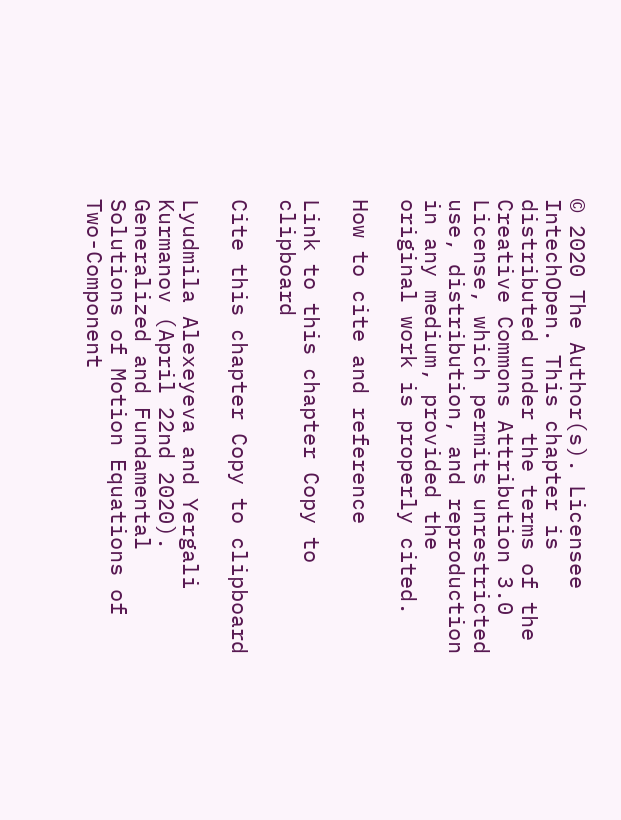© 2020 The Author(s). Licensee IntechOpen. This chapter is distributed under the terms of the Creative Commons Attribution 3.0 License, which permits unrestricted use, distribution, and reproduction in any medium, provided the original work is properly cited.

How to cite and reference

Link to this chapter Copy to clipboard

Cite this chapter Copy to clipboard

Lyudmila Alexeyeva and Yergali Kurmanov (April 22nd 2020). Generalized and Fundamental Solutions of Motion Equations of Two-Component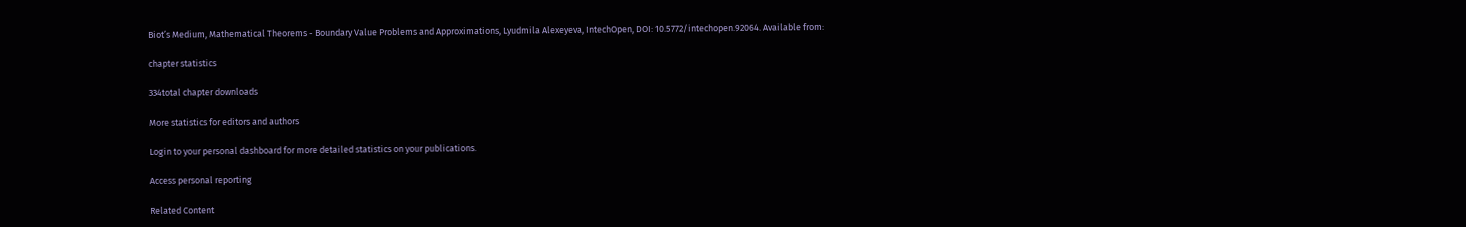Biot’s Medium, Mathematical Theorems - Boundary Value Problems and Approximations, Lyudmila Alexeyeva, IntechOpen, DOI: 10.5772/intechopen.92064. Available from:

chapter statistics

334total chapter downloads

More statistics for editors and authors

Login to your personal dashboard for more detailed statistics on your publications.

Access personal reporting

Related Content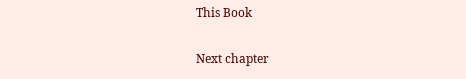This Book

Next chapter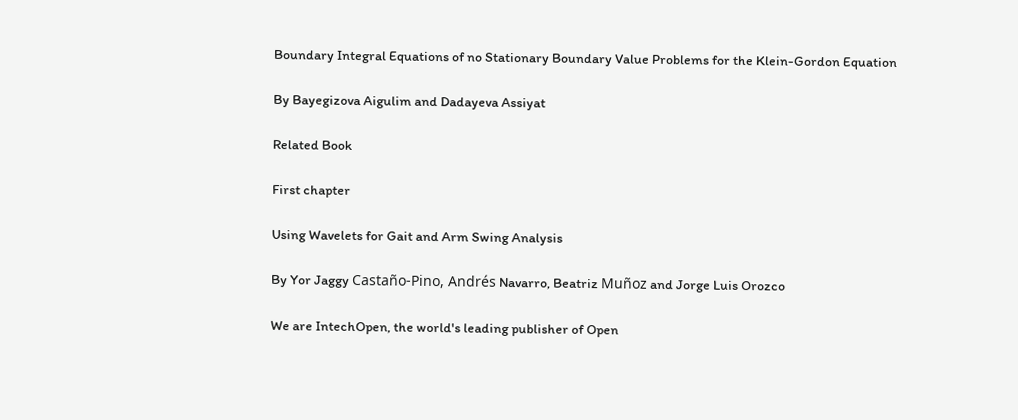Boundary Integral Equations of no Stationary Boundary Value Problems for the Klein-Gordon Equation

By Bayegizova Aigulim and Dadayeva Assiyat

Related Book

First chapter

Using Wavelets for Gait and Arm Swing Analysis

By Yor Jaggy Castaño-Pino, Andrés Navarro, Beatriz Muñoz and Jorge Luis Orozco

We are IntechOpen, the world's leading publisher of Open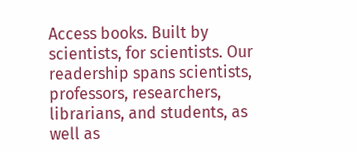Access books. Built by scientists, for scientists. Our readership spans scientists, professors, researchers, librarians, and students, as well as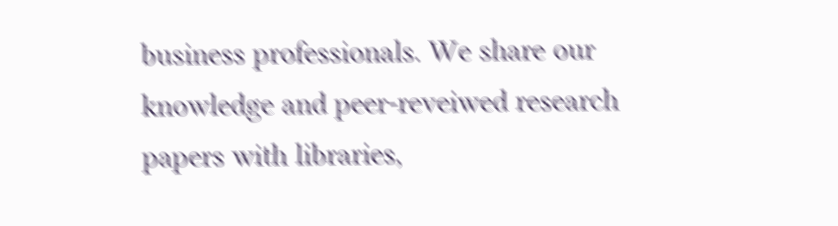business professionals. We share our knowledge and peer-reveiwed research papers with libraries,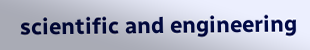scientific and engineering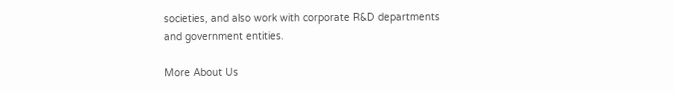societies, and also work with corporate R&D departments and government entities.

More About Us